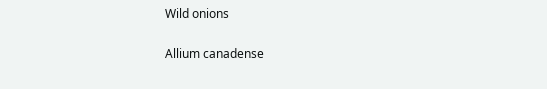Wild onions

Allium canadense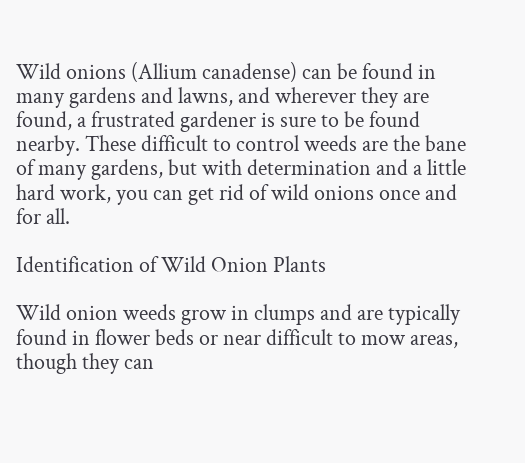Wild onions (Allium canadense) can be found in many gardens and lawns, and wherever they are found, a frustrated gardener is sure to be found nearby. These difficult to control weeds are the bane of many gardens, but with determination and a little hard work, you can get rid of wild onions once and for all.

Identification of Wild Onion Plants

Wild onion weeds grow in clumps and are typically found in flower beds or near difficult to mow areas, though they can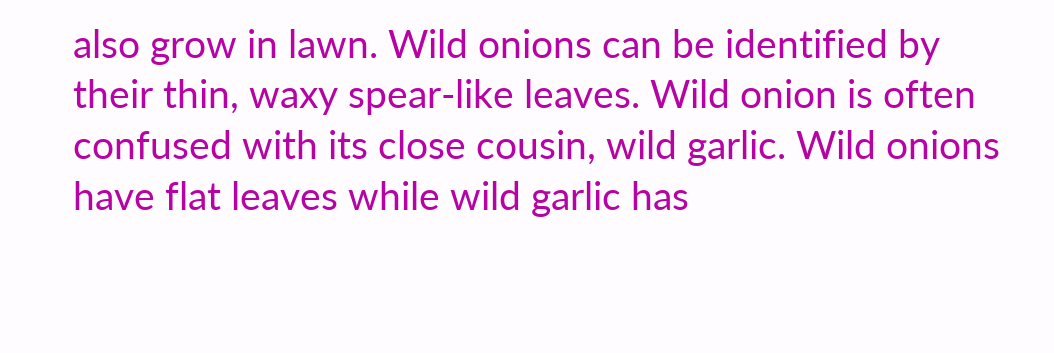also grow in lawn. Wild onions can be identified by their thin, waxy spear-like leaves. Wild onion is often confused with its close cousin, wild garlic. Wild onions have flat leaves while wild garlic has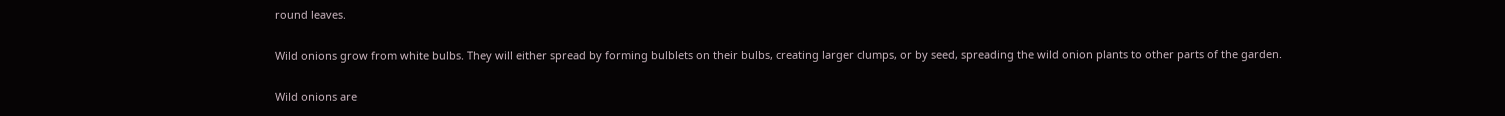round leaves.

Wild onions grow from white bulbs. They will either spread by forming bulblets on their bulbs, creating larger clumps, or by seed, spreading the wild onion plants to other parts of the garden.

Wild onions are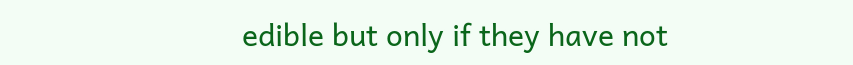edible but only if they have not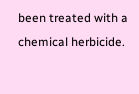been treated with a chemical herbicide.